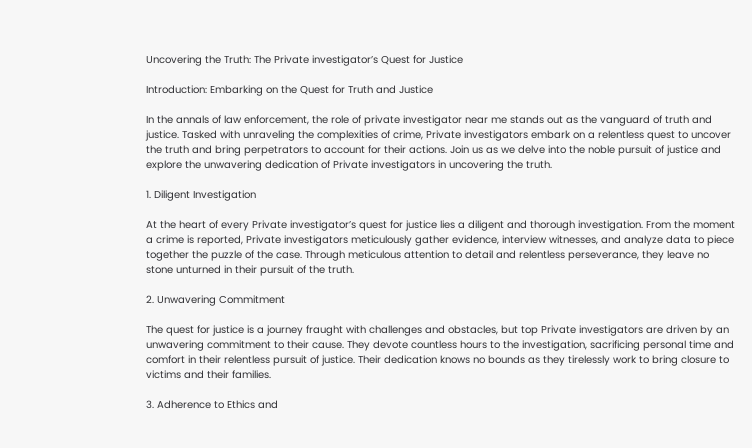Uncovering the Truth: The Private investigator’s Quest for Justice

Introduction: Embarking on the Quest for Truth and Justice

In the annals of law enforcement, the role of private investigator near me stands out as the vanguard of truth and justice. Tasked with unraveling the complexities of crime, Private investigators embark on a relentless quest to uncover the truth and bring perpetrators to account for their actions. Join us as we delve into the noble pursuit of justice and explore the unwavering dedication of Private investigators in uncovering the truth.

1. Diligent Investigation

At the heart of every Private investigator’s quest for justice lies a diligent and thorough investigation. From the moment a crime is reported, Private investigators meticulously gather evidence, interview witnesses, and analyze data to piece together the puzzle of the case. Through meticulous attention to detail and relentless perseverance, they leave no stone unturned in their pursuit of the truth.

2. Unwavering Commitment

The quest for justice is a journey fraught with challenges and obstacles, but top Private investigators are driven by an unwavering commitment to their cause. They devote countless hours to the investigation, sacrificing personal time and comfort in their relentless pursuit of justice. Their dedication knows no bounds as they tirelessly work to bring closure to victims and their families.

3. Adherence to Ethics and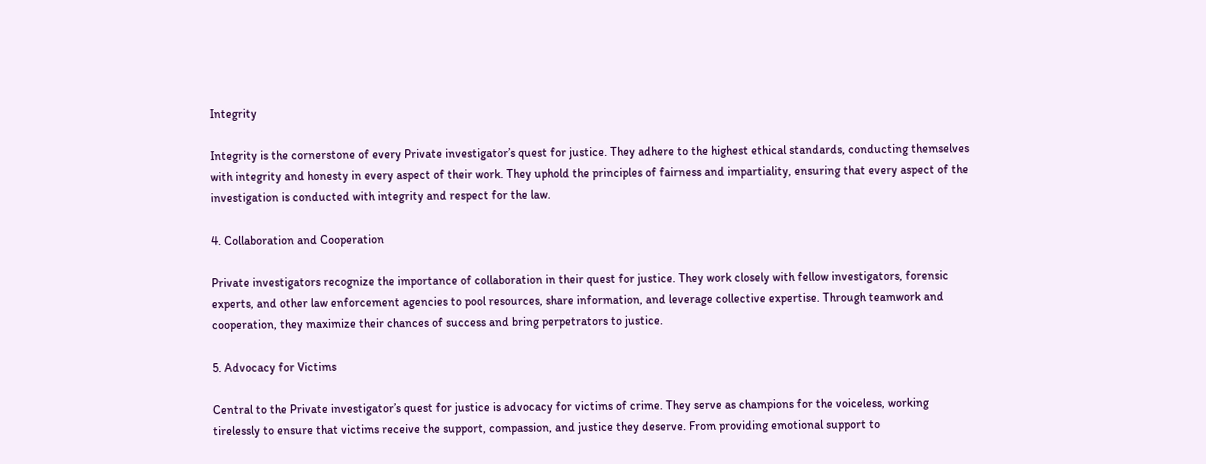Integrity

Integrity is the cornerstone of every Private investigator’s quest for justice. They adhere to the highest ethical standards, conducting themselves with integrity and honesty in every aspect of their work. They uphold the principles of fairness and impartiality, ensuring that every aspect of the investigation is conducted with integrity and respect for the law.

4. Collaboration and Cooperation

Private investigators recognize the importance of collaboration in their quest for justice. They work closely with fellow investigators, forensic experts, and other law enforcement agencies to pool resources, share information, and leverage collective expertise. Through teamwork and cooperation, they maximize their chances of success and bring perpetrators to justice.

5. Advocacy for Victims

Central to the Private investigator’s quest for justice is advocacy for victims of crime. They serve as champions for the voiceless, working tirelessly to ensure that victims receive the support, compassion, and justice they deserve. From providing emotional support to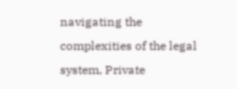navigating the complexities of the legal system, Private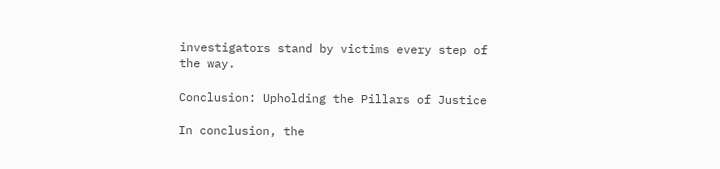investigators stand by victims every step of the way.

Conclusion: Upholding the Pillars of Justice

In conclusion, the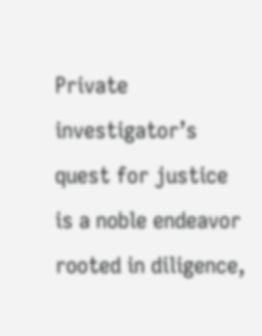Private investigator’s quest for justice is a noble endeavor rooted in diligence,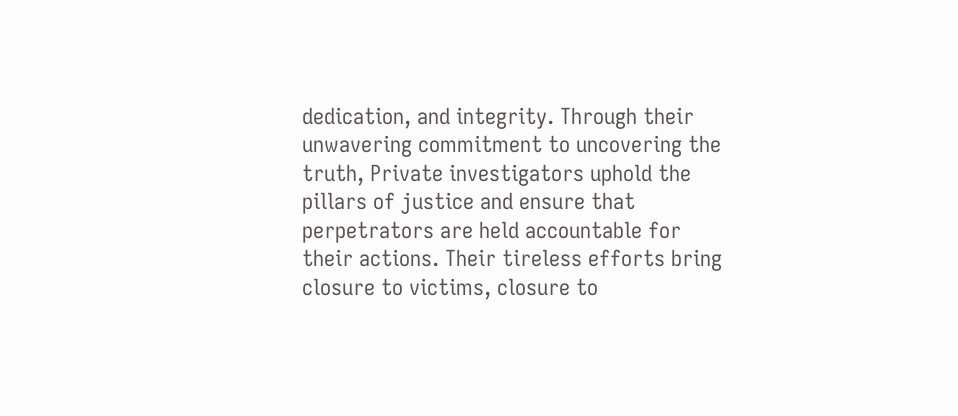dedication, and integrity. Through their unwavering commitment to uncovering the truth, Private investigators uphold the pillars of justice and ensure that perpetrators are held accountable for their actions. Their tireless efforts bring closure to victims, closure to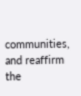communities, and reaffirm the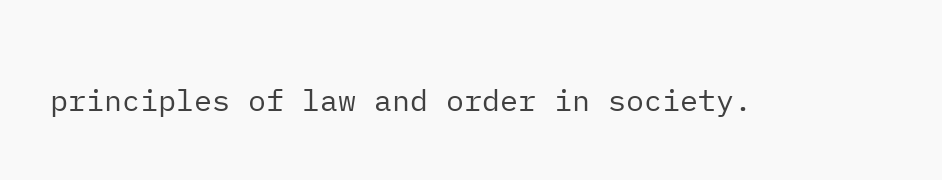principles of law and order in society.